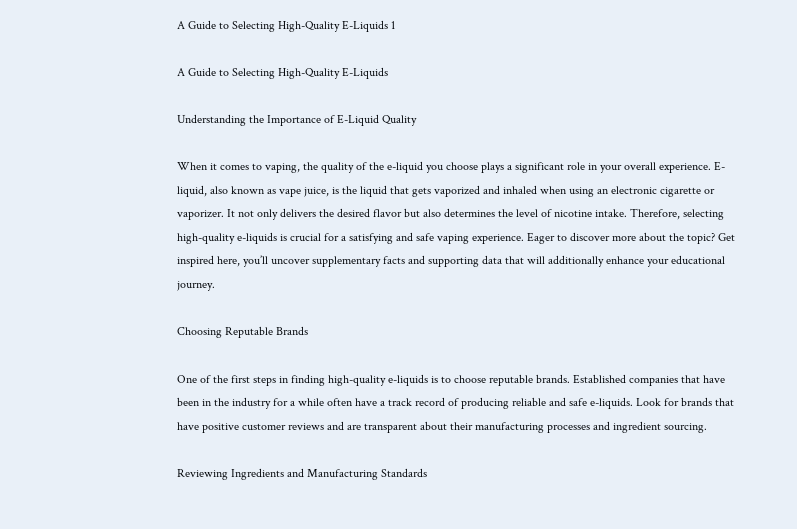A Guide to Selecting High-Quality E-Liquids 1

A Guide to Selecting High-Quality E-Liquids

Understanding the Importance of E-Liquid Quality

When it comes to vaping, the quality of the e-liquid you choose plays a significant role in your overall experience. E-liquid, also known as vape juice, is the liquid that gets vaporized and inhaled when using an electronic cigarette or vaporizer. It not only delivers the desired flavor but also determines the level of nicotine intake. Therefore, selecting high-quality e-liquids is crucial for a satisfying and safe vaping experience. Eager to discover more about the topic? Get inspired here, you’ll uncover supplementary facts and supporting data that will additionally enhance your educational journey.

Choosing Reputable Brands

One of the first steps in finding high-quality e-liquids is to choose reputable brands. Established companies that have been in the industry for a while often have a track record of producing reliable and safe e-liquids. Look for brands that have positive customer reviews and are transparent about their manufacturing processes and ingredient sourcing.

Reviewing Ingredients and Manufacturing Standards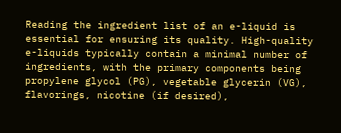Reading the ingredient list of an e-liquid is essential for ensuring its quality. High-quality e-liquids typically contain a minimal number of ingredients, with the primary components being propylene glycol (PG), vegetable glycerin (VG), flavorings, nicotine (if desired),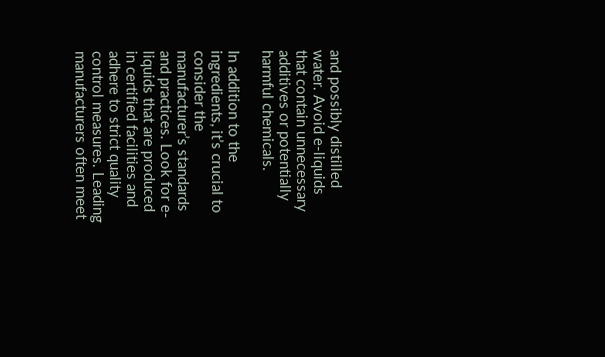and possibly distilled water. Avoid e-liquids that contain unnecessary additives or potentially harmful chemicals.

In addition to the ingredients, it’s crucial to consider the manufacturer’s standards and practices. Look for e-liquids that are produced in certified facilities and adhere to strict quality control measures. Leading manufacturers often meet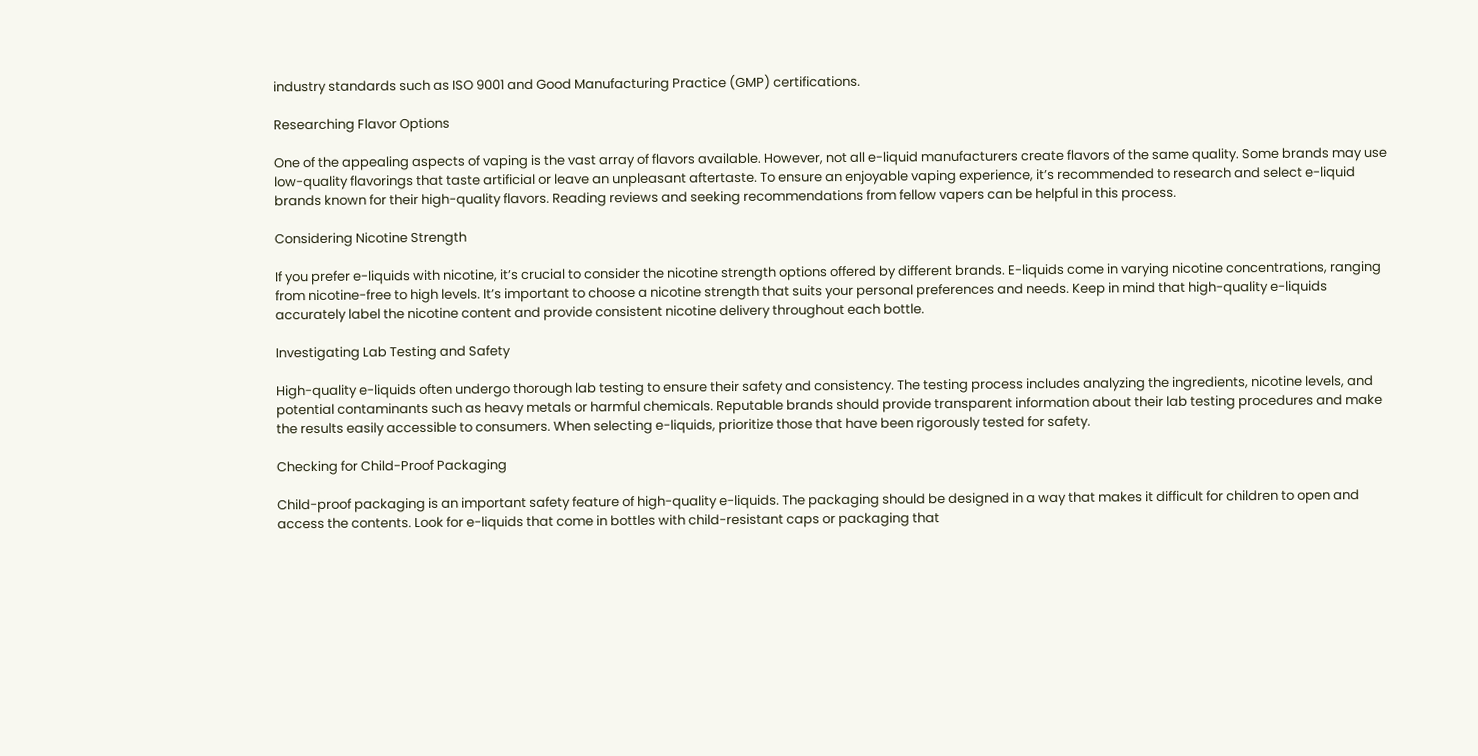industry standards such as ISO 9001 and Good Manufacturing Practice (GMP) certifications.

Researching Flavor Options

One of the appealing aspects of vaping is the vast array of flavors available. However, not all e-liquid manufacturers create flavors of the same quality. Some brands may use low-quality flavorings that taste artificial or leave an unpleasant aftertaste. To ensure an enjoyable vaping experience, it’s recommended to research and select e-liquid brands known for their high-quality flavors. Reading reviews and seeking recommendations from fellow vapers can be helpful in this process.

Considering Nicotine Strength

If you prefer e-liquids with nicotine, it’s crucial to consider the nicotine strength options offered by different brands. E-liquids come in varying nicotine concentrations, ranging from nicotine-free to high levels. It’s important to choose a nicotine strength that suits your personal preferences and needs. Keep in mind that high-quality e-liquids accurately label the nicotine content and provide consistent nicotine delivery throughout each bottle.

Investigating Lab Testing and Safety

High-quality e-liquids often undergo thorough lab testing to ensure their safety and consistency. The testing process includes analyzing the ingredients, nicotine levels, and potential contaminants such as heavy metals or harmful chemicals. Reputable brands should provide transparent information about their lab testing procedures and make the results easily accessible to consumers. When selecting e-liquids, prioritize those that have been rigorously tested for safety.

Checking for Child-Proof Packaging

Child-proof packaging is an important safety feature of high-quality e-liquids. The packaging should be designed in a way that makes it difficult for children to open and access the contents. Look for e-liquids that come in bottles with child-resistant caps or packaging that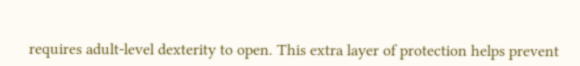requires adult-level dexterity to open. This extra layer of protection helps prevent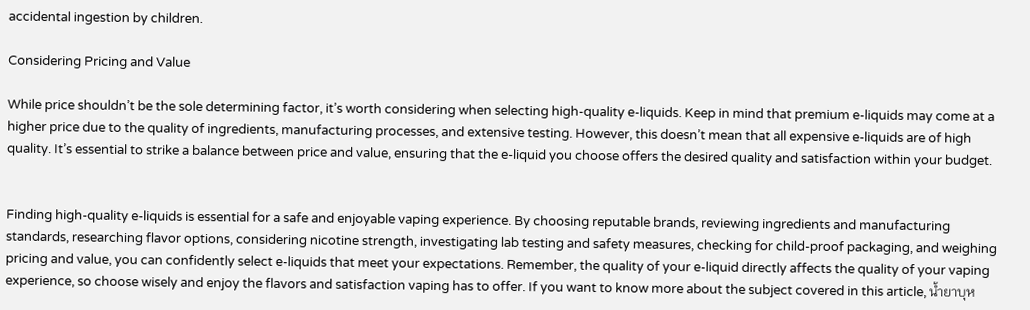accidental ingestion by children.

Considering Pricing and Value

While price shouldn’t be the sole determining factor, it’s worth considering when selecting high-quality e-liquids. Keep in mind that premium e-liquids may come at a higher price due to the quality of ingredients, manufacturing processes, and extensive testing. However, this doesn’t mean that all expensive e-liquids are of high quality. It’s essential to strike a balance between price and value, ensuring that the e-liquid you choose offers the desired quality and satisfaction within your budget.


Finding high-quality e-liquids is essential for a safe and enjoyable vaping experience. By choosing reputable brands, reviewing ingredients and manufacturing standards, researching flavor options, considering nicotine strength, investigating lab testing and safety measures, checking for child-proof packaging, and weighing pricing and value, you can confidently select e-liquids that meet your expectations. Remember, the quality of your e-liquid directly affects the quality of your vaping experience, so choose wisely and enjoy the flavors and satisfaction vaping has to offer. If you want to know more about the subject covered in this article, น้ำยาบุห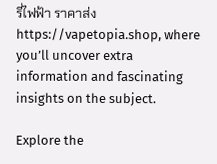รี่ไฟฟ้า ราคาส่ง https://vapetopia.shop, where you’ll uncover extra information and fascinating insights on the subject.

Explore the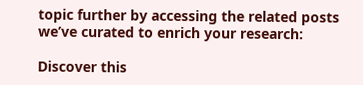topic further by accessing the related posts we’ve curated to enrich your research:

Discover this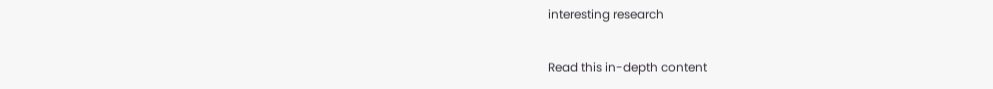interesting research

Read this in-depth content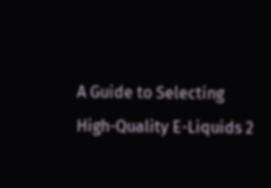A Guide to Selecting High-Quality E-Liquids 2